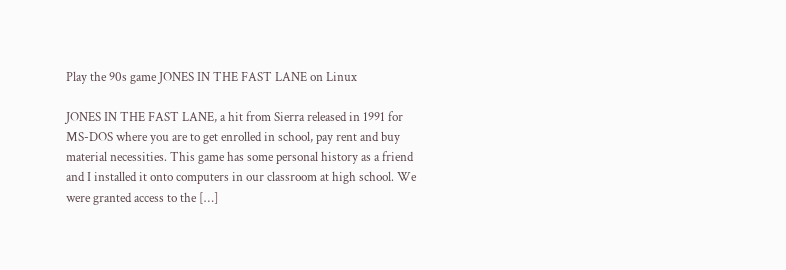Play the 90s game JONES IN THE FAST LANE on Linux

JONES IN THE FAST LANE, a hit from Sierra released in 1991 for MS-DOS where you are to get enrolled in school, pay rent and buy material necessities. This game has some personal history as a friend and I installed it onto computers in our classroom at high school. We were granted access to the […]